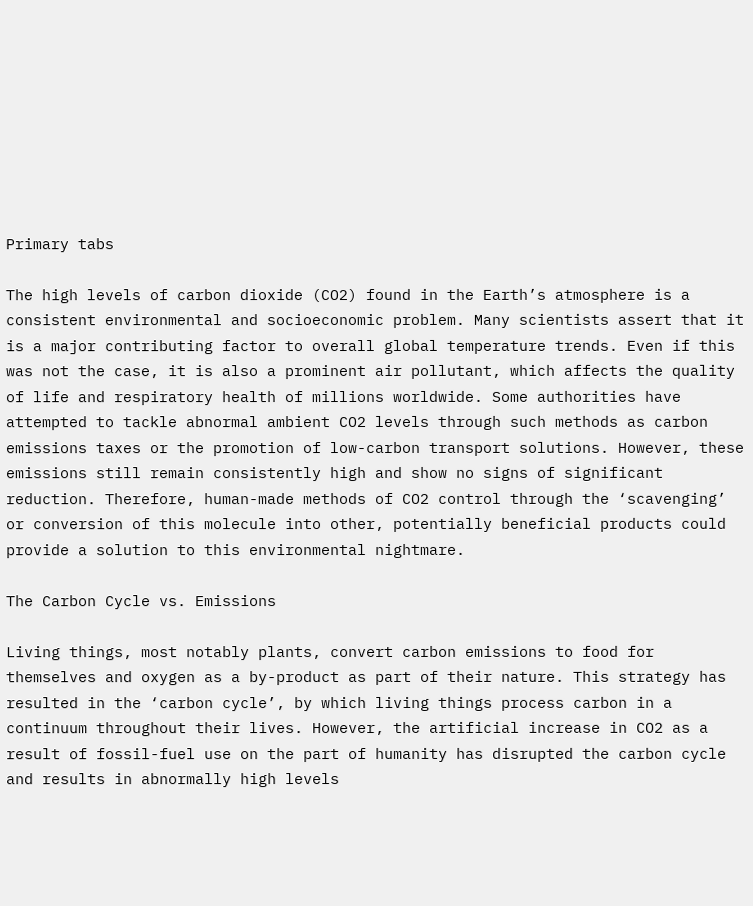Primary tabs

The high levels of carbon dioxide (CO2) found in the Earth’s atmosphere is a consistent environmental and socioeconomic problem. Many scientists assert that it is a major contributing factor to overall global temperature trends. Even if this was not the case, it is also a prominent air pollutant, which affects the quality of life and respiratory health of millions worldwide. Some authorities have attempted to tackle abnormal ambient CO2 levels through such methods as carbon emissions taxes or the promotion of low-carbon transport solutions. However, these emissions still remain consistently high and show no signs of significant reduction. Therefore, human-made methods of CO2 control through the ‘scavenging’ or conversion of this molecule into other, potentially beneficial products could provide a solution to this environmental nightmare.

The Carbon Cycle vs. Emissions

Living things, most notably plants, convert carbon emissions to food for themselves and oxygen as a by-product as part of their nature. This strategy has resulted in the ‘carbon cycle’, by which living things process carbon in a continuum throughout their lives. However, the artificial increase in CO2 as a result of fossil-fuel use on the part of humanity has disrupted the carbon cycle and results in abnormally high levels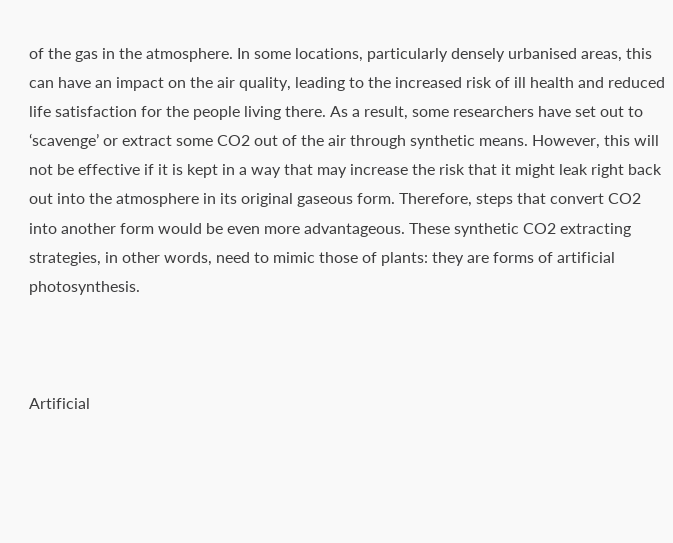of the gas in the atmosphere. In some locations, particularly densely urbanised areas, this can have an impact on the air quality, leading to the increased risk of ill health and reduced life satisfaction for the people living there. As a result, some researchers have set out to ‘scavenge’ or extract some CO2 out of the air through synthetic means. However, this will not be effective if it is kept in a way that may increase the risk that it might leak right back out into the atmosphere in its original gaseous form. Therefore, steps that convert CO2 into another form would be even more advantageous. These synthetic CO2 extracting strategies, in other words, need to mimic those of plants: they are forms of artificial photosynthesis.



Artificial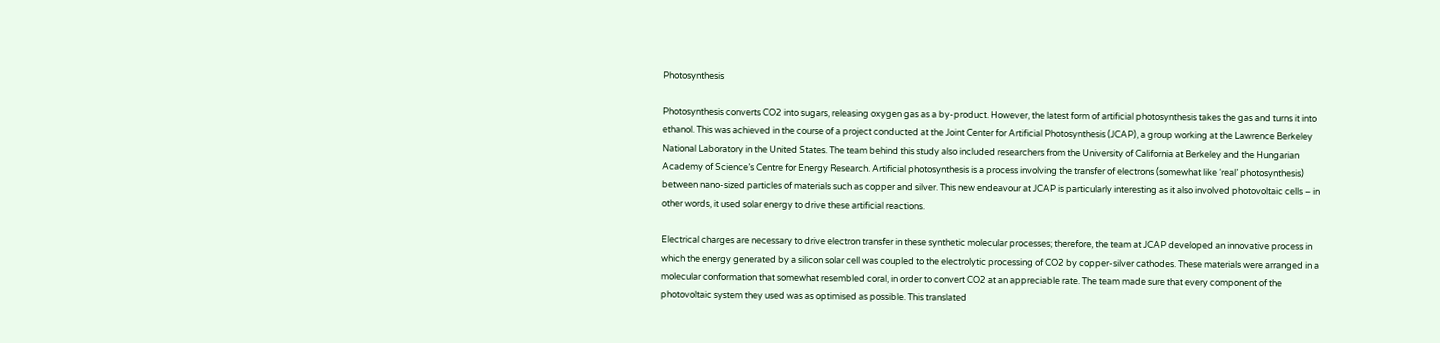Photosynthesis

Photosynthesis converts CO2 into sugars, releasing oxygen gas as a by-product. However, the latest form of artificial photosynthesis takes the gas and turns it into ethanol. This was achieved in the course of a project conducted at the Joint Center for Artificial Photosynthesis (JCAP), a group working at the Lawrence Berkeley National Laboratory in the United States. The team behind this study also included researchers from the University of California at Berkeley and the Hungarian Academy of Science’s Centre for Energy Research. Artificial photosynthesis is a process involving the transfer of electrons (somewhat like ‘real’ photosynthesis) between nano-sized particles of materials such as copper and silver. This new endeavour at JCAP is particularly interesting as it also involved photovoltaic cells – in other words, it used solar energy to drive these artificial reactions.

Electrical charges are necessary to drive electron transfer in these synthetic molecular processes; therefore, the team at JCAP developed an innovative process in which the energy generated by a silicon solar cell was coupled to the electrolytic processing of CO2 by copper-silver cathodes. These materials were arranged in a molecular conformation that somewhat resembled coral, in order to convert CO2 at an appreciable rate. The team made sure that every component of the photovoltaic system they used was as optimised as possible. This translated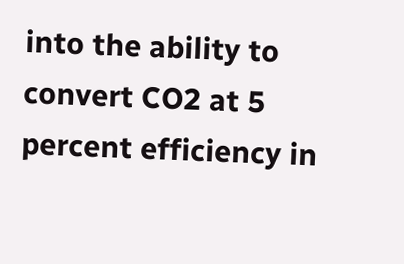into the ability to convert CO2 at 5 percent efficiency in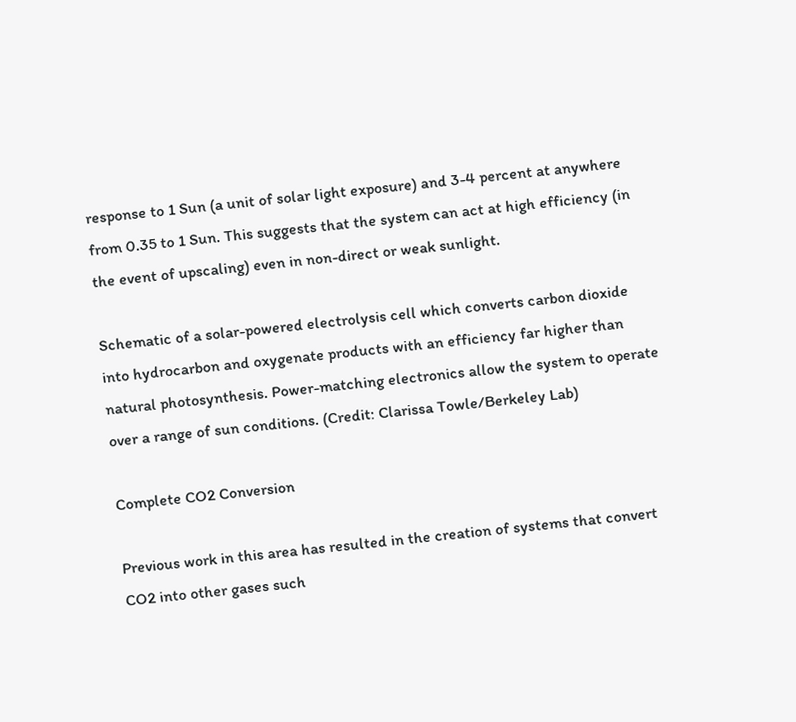response to 1 Sun (a unit of solar light exposure) and 3-4 percent at anywhere from 0.35 to 1 Sun. This suggests that the system can act at high efficiency (in the event of upscaling) even in non-direct or weak sunlight.

Schematic of a solar-powered electrolysis cell which converts carbon dioxide into hydrocarbon and oxygenate products with an efficiency far higher than natural photosynthesis. Power-matching electronics allow the system to operate over a range of sun conditions. (Credit: Clarissa Towle/Berkeley Lab)

Complete CO2 Conversion

Previous work in this area has resulted in the creation of systems that convert CO2 into other gases such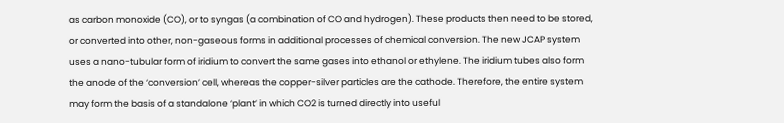as carbon monoxide (CO), or to syngas (a combination of CO and hydrogen). These products then need to be stored, or converted into other, non-gaseous forms in additional processes of chemical conversion. The new JCAP system uses a nano-tubular form of iridium to convert the same gases into ethanol or ethylene. The iridium tubes also form the anode of the ‘conversion’ cell, whereas the copper-silver particles are the cathode. Therefore, the entire system may form the basis of a standalone ‘plant’ in which CO2 is turned directly into useful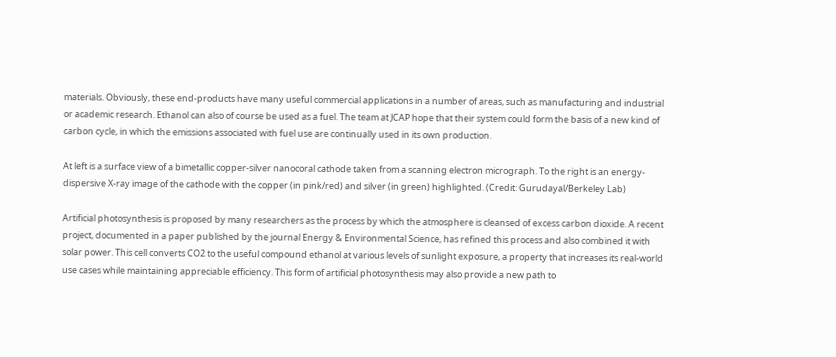materials. Obviously, these end-products have many useful commercial applications in a number of areas, such as manufacturing and industrial or academic research. Ethanol can also of course be used as a fuel. The team at JCAP hope that their system could form the basis of a new kind of carbon cycle, in which the emissions associated with fuel use are continually used in its own production.

At left is a surface view of a bimetallic copper-silver nanocoral cathode taken from a scanning electron micrograph. To the right is an energy-dispersive X-ray image of the cathode with the copper (in pink/red) and silver (in green) highlighted. (Credit: Gurudayal/Berkeley Lab)

Artificial photosynthesis is proposed by many researchers as the process by which the atmosphere is cleansed of excess carbon dioxide. A recent project, documented in a paper published by the journal Energy & Environmental Science, has refined this process and also combined it with solar power. This cell converts CO2 to the useful compound ethanol at various levels of sunlight exposure, a property that increases its real-world use cases while maintaining appreciable efficiency. This form of artificial photosynthesis may also provide a new path to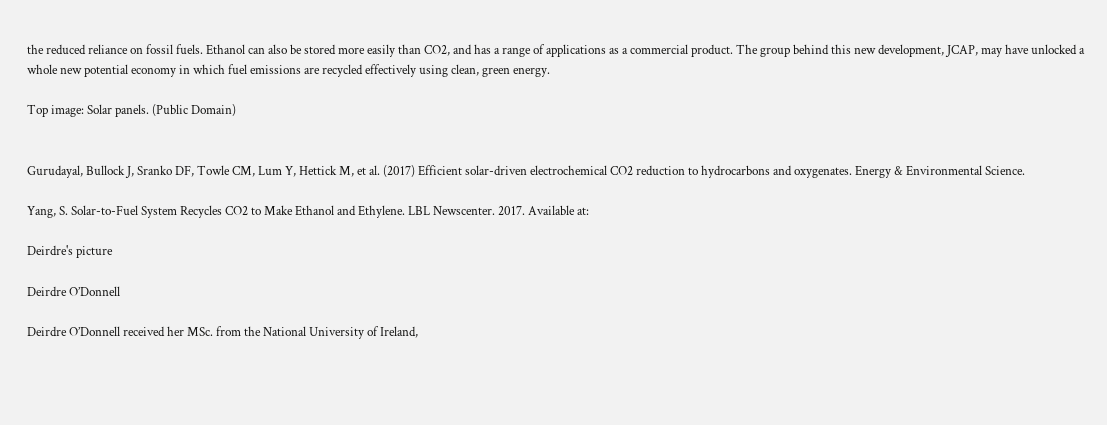the reduced reliance on fossil fuels. Ethanol can also be stored more easily than CO2, and has a range of applications as a commercial product. The group behind this new development, JCAP, may have unlocked a whole new potential economy in which fuel emissions are recycled effectively using clean, green energy.

Top image: Solar panels. (Public Domain)


Gurudayal, Bullock J, Sranko DF, Towle CM, Lum Y, Hettick M, et al. (2017) Efficient solar-driven electrochemical CO2 reduction to hydrocarbons and oxygenates. Energy & Environmental Science.

Yang, S. Solar-to-Fuel System Recycles CO2 to Make Ethanol and Ethylene. LBL Newscenter. 2017. Available at:

Deirdre's picture

Deirdre O’Donnell

Deirdre O’Donnell received her MSc. from the National University of Ireland,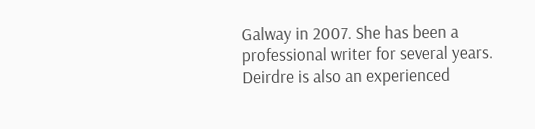Galway in 2007. She has been a professional writer for several years. Deirdre is also an experienced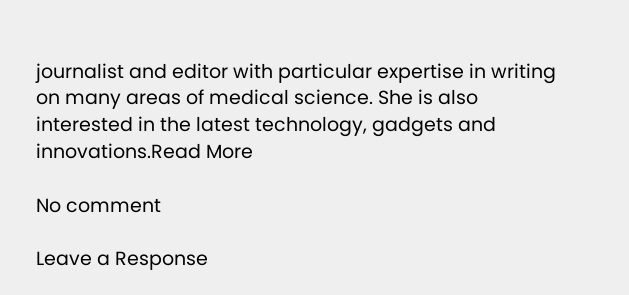journalist and editor with particular expertise in writing on many areas of medical science. She is also interested in the latest technology, gadgets and innovations.Read More

No comment

Leave a Response